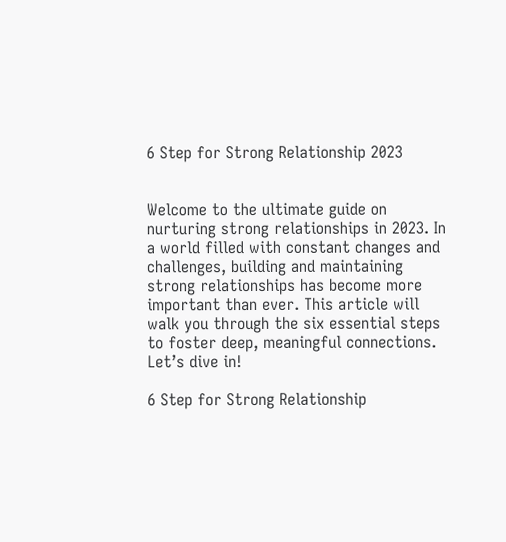6 Step for Strong Relationship 2023


Welcome to the ultimate guide on nurturing strong relationships in 2023. In a world filled with constant changes and challenges, building and maintaining strong relationships has become more important than ever. This article will walk you through the six essential steps to foster deep, meaningful connections. Let’s dive in!

6 Step for Strong Relationship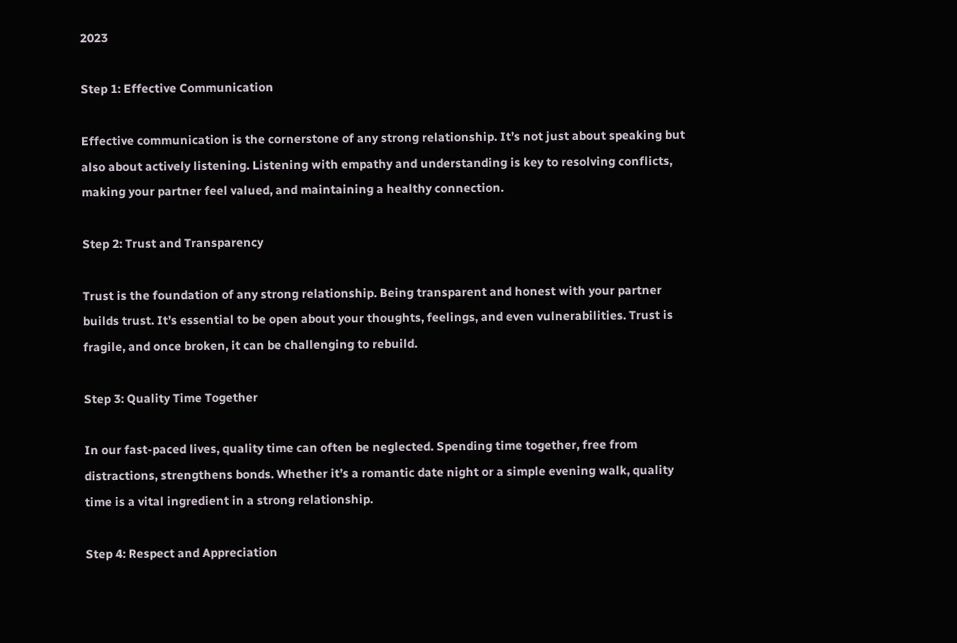2023

Step 1: Effective Communication

Effective communication is the cornerstone of any strong relationship. It’s not just about speaking but also about actively listening. Listening with empathy and understanding is key to resolving conflicts, making your partner feel valued, and maintaining a healthy connection.

Step 2: Trust and Transparency

Trust is the foundation of any strong relationship. Being transparent and honest with your partner builds trust. It’s essential to be open about your thoughts, feelings, and even vulnerabilities. Trust is fragile, and once broken, it can be challenging to rebuild.

Step 3: Quality Time Together

In our fast-paced lives, quality time can often be neglected. Spending time together, free from distractions, strengthens bonds. Whether it’s a romantic date night or a simple evening walk, quality time is a vital ingredient in a strong relationship.

Step 4: Respect and Appreciation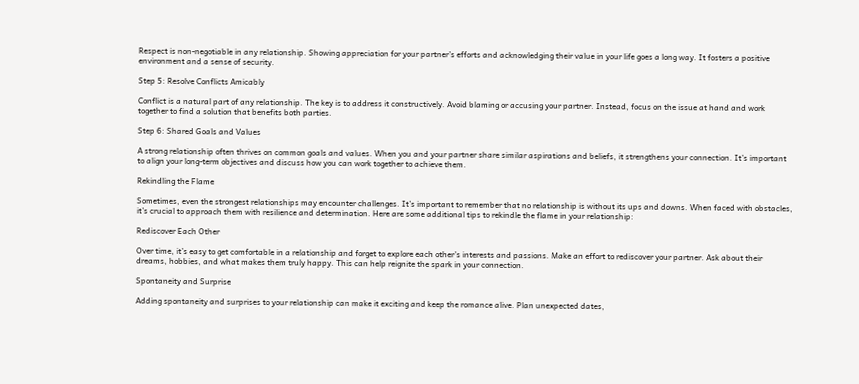Respect is non-negotiable in any relationship. Showing appreciation for your partner’s efforts and acknowledging their value in your life goes a long way. It fosters a positive environment and a sense of security.

Step 5: Resolve Conflicts Amicably

Conflict is a natural part of any relationship. The key is to address it constructively. Avoid blaming or accusing your partner. Instead, focus on the issue at hand and work together to find a solution that benefits both parties.

Step 6: Shared Goals and Values

A strong relationship often thrives on common goals and values. When you and your partner share similar aspirations and beliefs, it strengthens your connection. It’s important to align your long-term objectives and discuss how you can work together to achieve them.

Rekindling the Flame

Sometimes, even the strongest relationships may encounter challenges. It’s important to remember that no relationship is without its ups and downs. When faced with obstacles, it’s crucial to approach them with resilience and determination. Here are some additional tips to rekindle the flame in your relationship:

Rediscover Each Other

Over time, it’s easy to get comfortable in a relationship and forget to explore each other’s interests and passions. Make an effort to rediscover your partner. Ask about their dreams, hobbies, and what makes them truly happy. This can help reignite the spark in your connection.

Spontaneity and Surprise

Adding spontaneity and surprises to your relationship can make it exciting and keep the romance alive. Plan unexpected dates,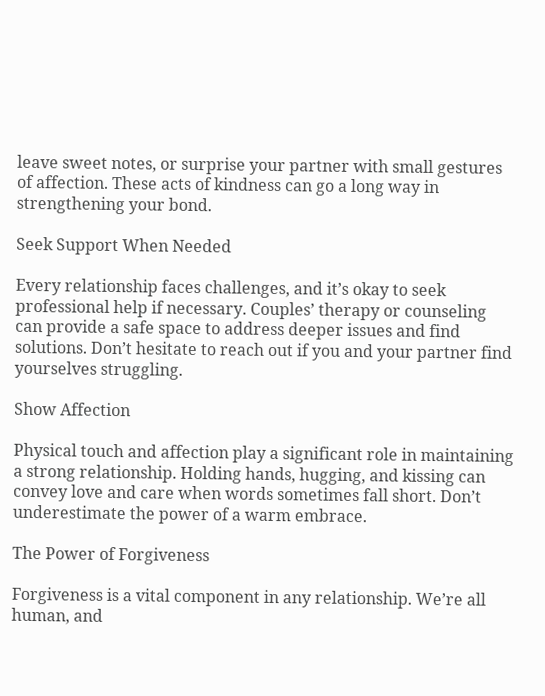leave sweet notes, or surprise your partner with small gestures of affection. These acts of kindness can go a long way in strengthening your bond.

Seek Support When Needed

Every relationship faces challenges, and it’s okay to seek professional help if necessary. Couples’ therapy or counseling can provide a safe space to address deeper issues and find solutions. Don’t hesitate to reach out if you and your partner find yourselves struggling.

Show Affection

Physical touch and affection play a significant role in maintaining a strong relationship. Holding hands, hugging, and kissing can convey love and care when words sometimes fall short. Don’t underestimate the power of a warm embrace.

The Power of Forgiveness

Forgiveness is a vital component in any relationship. We’re all human, and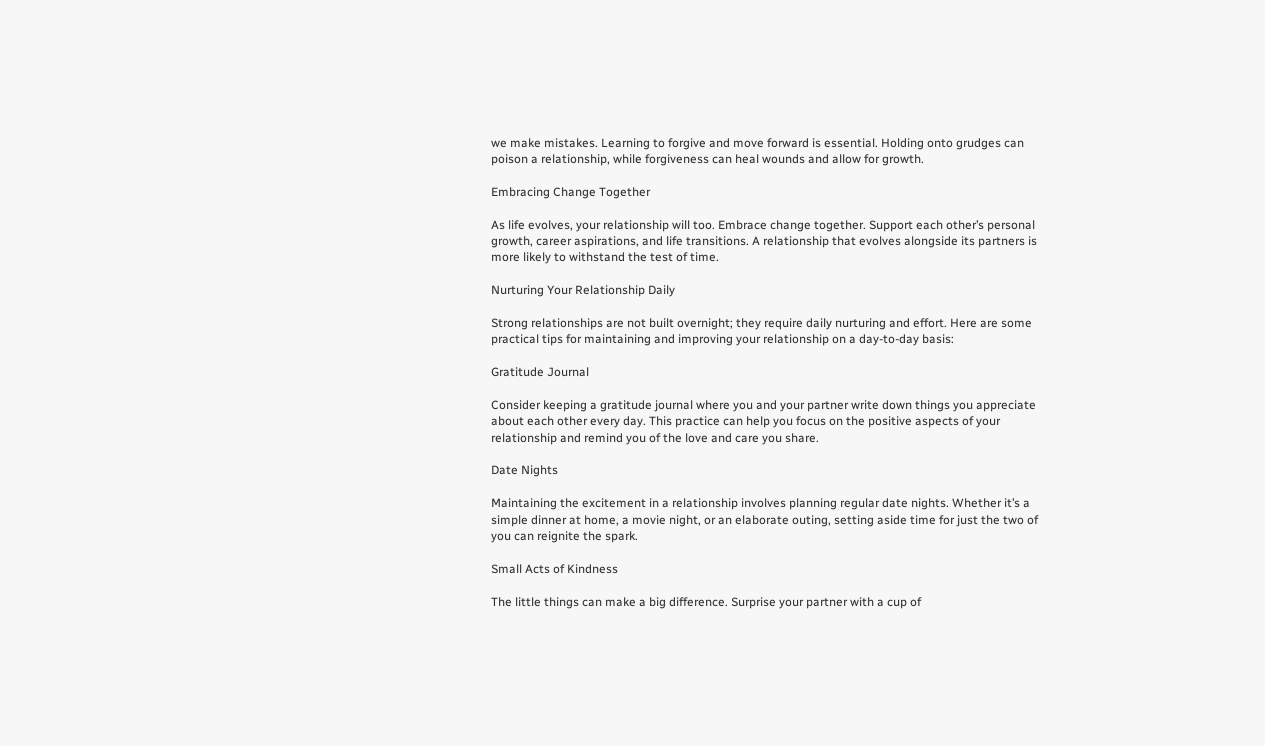we make mistakes. Learning to forgive and move forward is essential. Holding onto grudges can poison a relationship, while forgiveness can heal wounds and allow for growth.

Embracing Change Together

As life evolves, your relationship will too. Embrace change together. Support each other’s personal growth, career aspirations, and life transitions. A relationship that evolves alongside its partners is more likely to withstand the test of time.

Nurturing Your Relationship Daily

Strong relationships are not built overnight; they require daily nurturing and effort. Here are some practical tips for maintaining and improving your relationship on a day-to-day basis:

Gratitude Journal

Consider keeping a gratitude journal where you and your partner write down things you appreciate about each other every day. This practice can help you focus on the positive aspects of your relationship and remind you of the love and care you share.

Date Nights

Maintaining the excitement in a relationship involves planning regular date nights. Whether it’s a simple dinner at home, a movie night, or an elaborate outing, setting aside time for just the two of you can reignite the spark.

Small Acts of Kindness

The little things can make a big difference. Surprise your partner with a cup of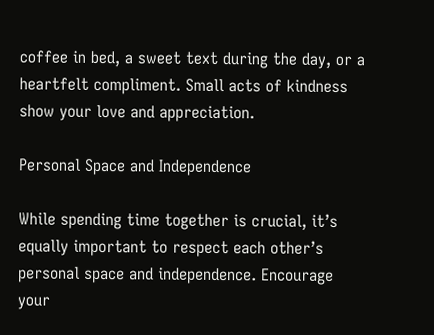coffee in bed, a sweet text during the day, or a heartfelt compliment. Small acts of kindness show your love and appreciation.

Personal Space and Independence

While spending time together is crucial, it’s equally important to respect each other’s personal space and independence. Encourage your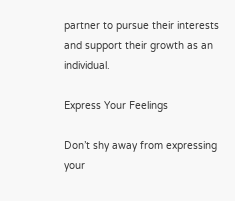partner to pursue their interests and support their growth as an individual.

Express Your Feelings

Don’t shy away from expressing your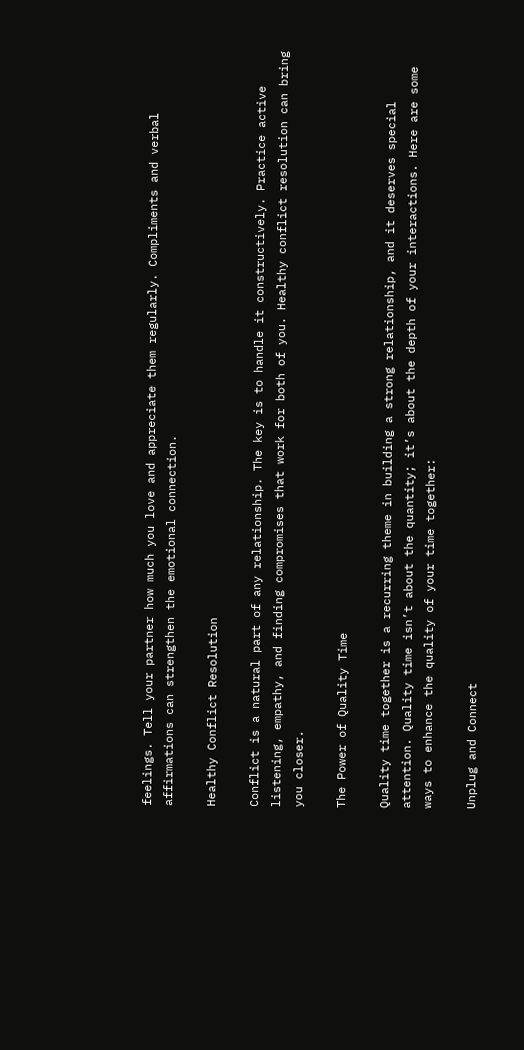feelings. Tell your partner how much you love and appreciate them regularly. Compliments and verbal affirmations can strengthen the emotional connection.

Healthy Conflict Resolution

Conflict is a natural part of any relationship. The key is to handle it constructively. Practice active listening, empathy, and finding compromises that work for both of you. Healthy conflict resolution can bring you closer.

The Power of Quality Time

Quality time together is a recurring theme in building a strong relationship, and it deserves special attention. Quality time isn’t about the quantity; it’s about the depth of your interactions. Here are some ways to enhance the quality of your time together:

Unplug and Connect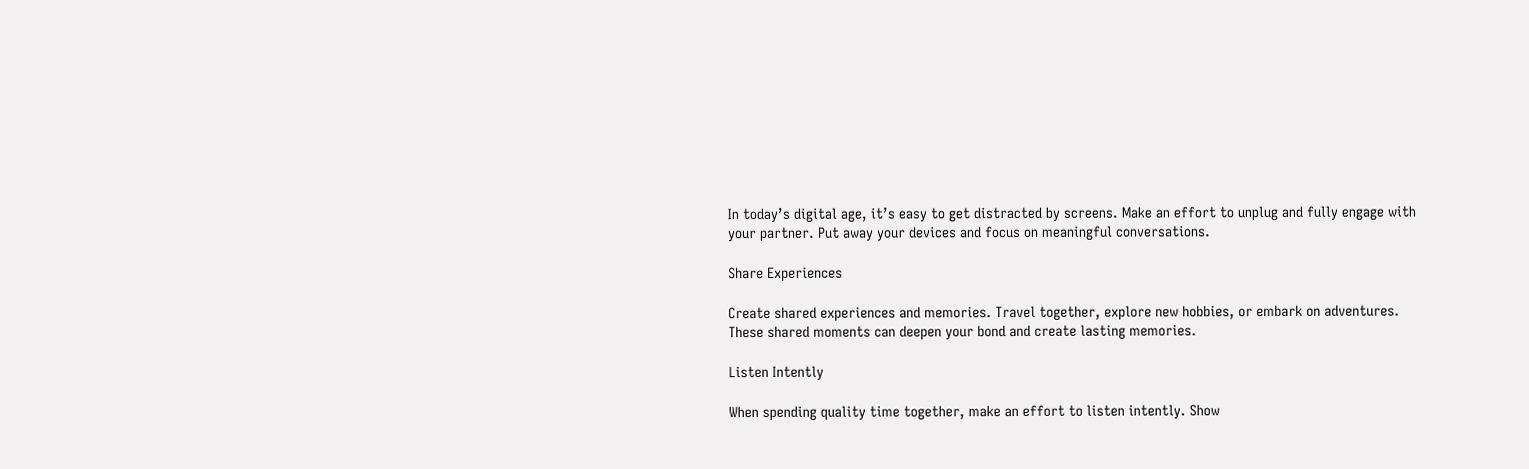In today’s digital age, it’s easy to get distracted by screens. Make an effort to unplug and fully engage with your partner. Put away your devices and focus on meaningful conversations.

Share Experiences

Create shared experiences and memories. Travel together, explore new hobbies, or embark on adventures. These shared moments can deepen your bond and create lasting memories.

Listen Intently

When spending quality time together, make an effort to listen intently. Show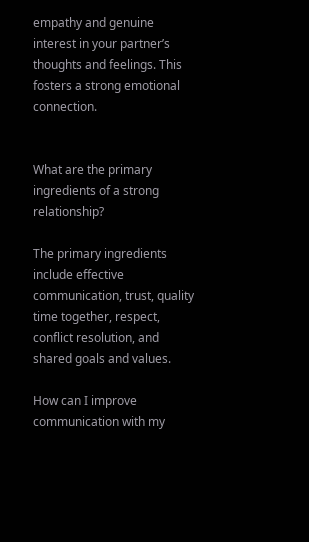empathy and genuine interest in your partner’s thoughts and feelings. This fosters a strong emotional connection.


What are the primary ingredients of a strong relationship?

The primary ingredients include effective communication, trust, quality time together, respect, conflict resolution, and shared goals and values.

How can I improve communication with my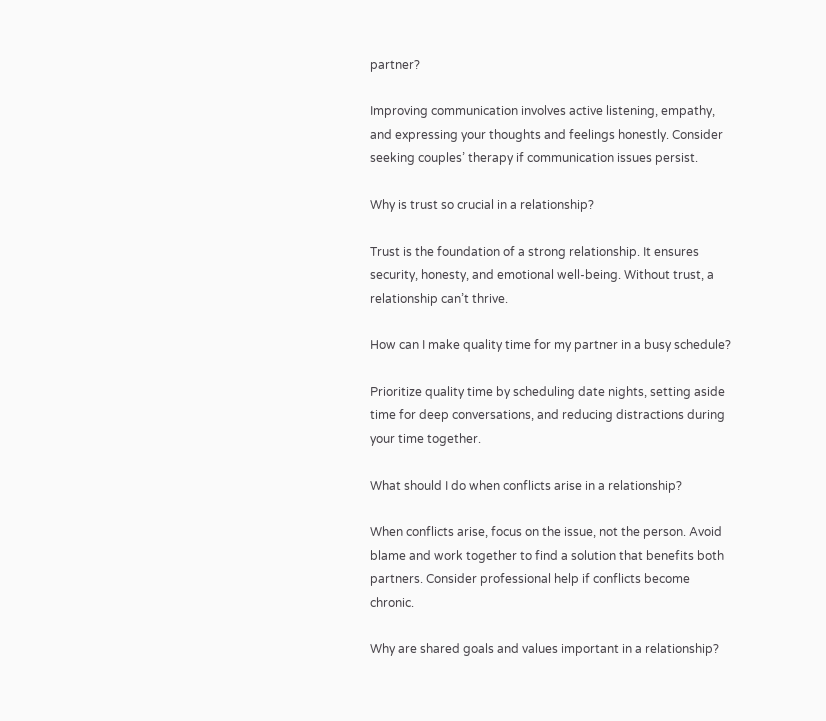partner?

Improving communication involves active listening, empathy, and expressing your thoughts and feelings honestly. Consider seeking couples’ therapy if communication issues persist.

Why is trust so crucial in a relationship?

Trust is the foundation of a strong relationship. It ensures security, honesty, and emotional well-being. Without trust, a relationship can’t thrive.

How can I make quality time for my partner in a busy schedule?

Prioritize quality time by scheduling date nights, setting aside time for deep conversations, and reducing distractions during your time together.

What should I do when conflicts arise in a relationship?

When conflicts arise, focus on the issue, not the person. Avoid blame and work together to find a solution that benefits both partners. Consider professional help if conflicts become chronic.

Why are shared goals and values important in a relationship?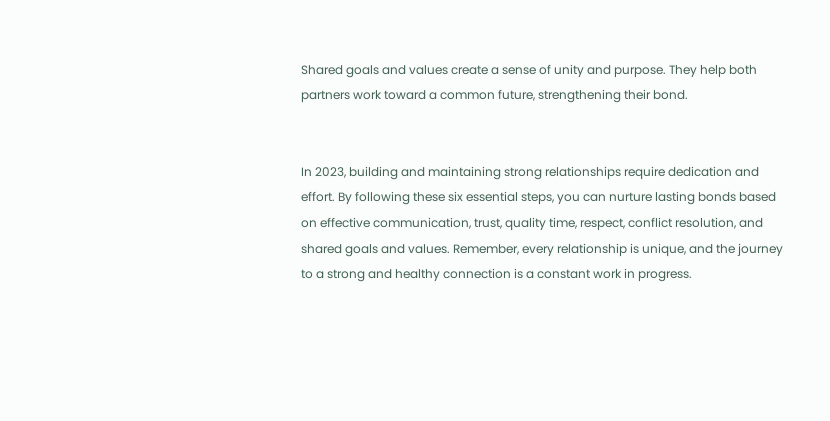Shared goals and values create a sense of unity and purpose. They help both partners work toward a common future, strengthening their bond.


In 2023, building and maintaining strong relationships require dedication and effort. By following these six essential steps, you can nurture lasting bonds based on effective communication, trust, quality time, respect, conflict resolution, and shared goals and values. Remember, every relationship is unique, and the journey to a strong and healthy connection is a constant work in progress.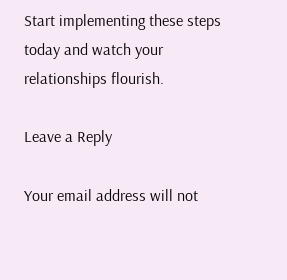Start implementing these steps today and watch your relationships flourish.

Leave a Reply

Your email address will not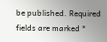be published. Required fields are marked *